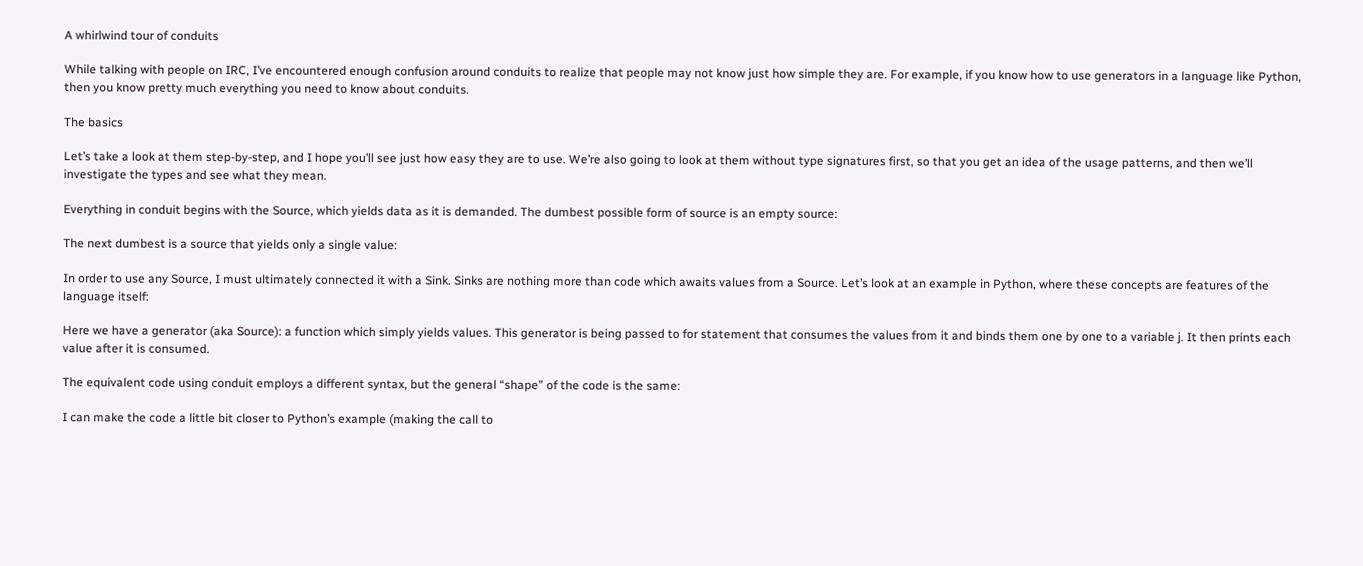A whirlwind tour of conduits

While talking with people on IRC, I’ve encountered enough confusion around conduits to realize that people may not know just how simple they are. For example, if you know how to use generators in a language like Python, then you know pretty much everything you need to know about conduits.

The basics

Let’s take a look at them step-by-step, and I hope you’ll see just how easy they are to use. We’re also going to look at them without type signatures first, so that you get an idea of the usage patterns, and then we’ll investigate the types and see what they mean.

Everything in conduit begins with the Source, which yields data as it is demanded. The dumbest possible form of source is an empty source:

The next dumbest is a source that yields only a single value:

In order to use any Source, I must ultimately connected it with a Sink. Sinks are nothing more than code which awaits values from a Source. Let’s look at an example in Python, where these concepts are features of the language itself:

Here we have a generator (aka Source): a function which simply yields values. This generator is being passed to for statement that consumes the values from it and binds them one by one to a variable j. It then prints each value after it is consumed.

The equivalent code using conduit employs a different syntax, but the general “shape” of the code is the same:

I can make the code a little bit closer to Python’s example (making the call to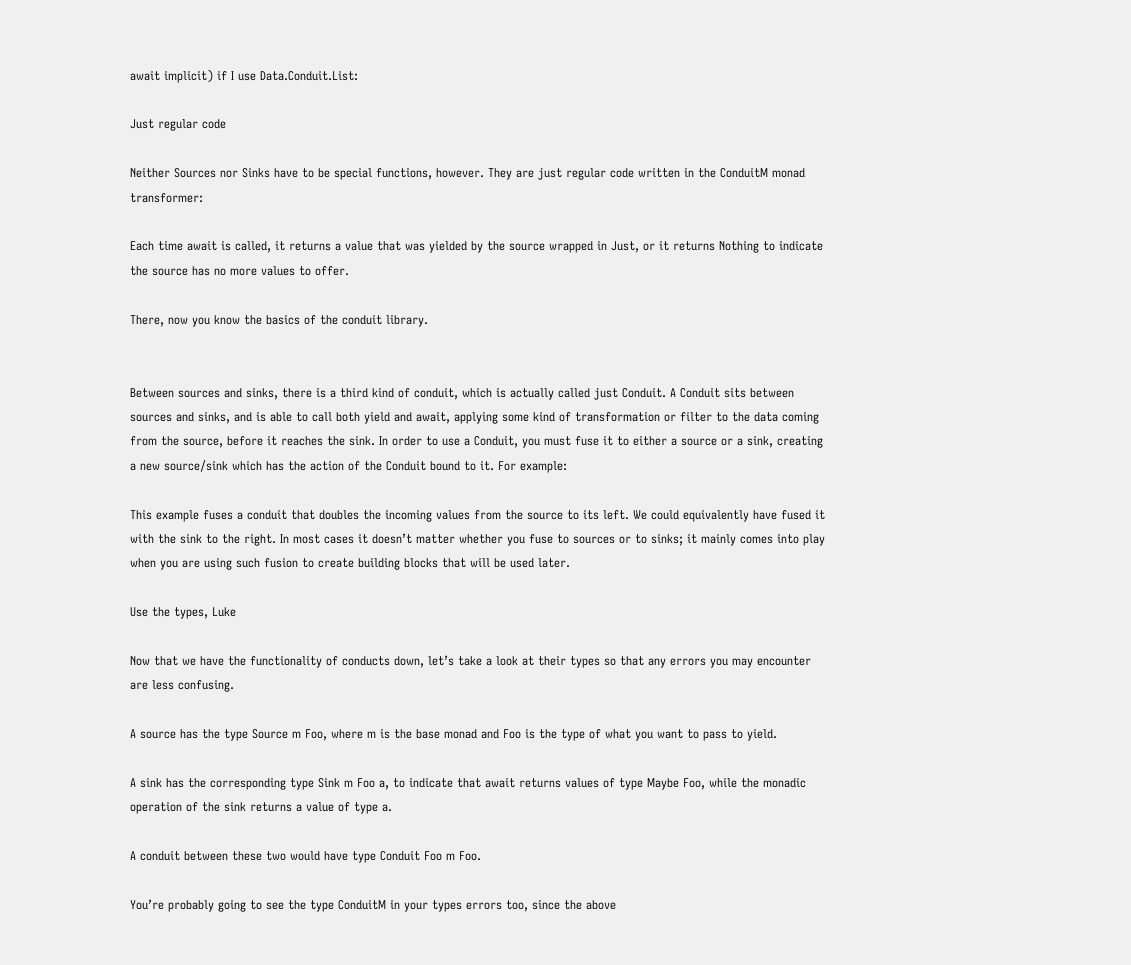await implicit) if I use Data.Conduit.List:

Just regular code

Neither Sources nor Sinks have to be special functions, however. They are just regular code written in the ConduitM monad transformer:

Each time await is called, it returns a value that was yielded by the source wrapped in Just, or it returns Nothing to indicate the source has no more values to offer.

There, now you know the basics of the conduit library.


Between sources and sinks, there is a third kind of conduit, which is actually called just Conduit. A Conduit sits between sources and sinks, and is able to call both yield and await, applying some kind of transformation or filter to the data coming from the source, before it reaches the sink. In order to use a Conduit, you must fuse it to either a source or a sink, creating a new source/sink which has the action of the Conduit bound to it. For example:

This example fuses a conduit that doubles the incoming values from the source to its left. We could equivalently have fused it with the sink to the right. In most cases it doesn’t matter whether you fuse to sources or to sinks; it mainly comes into play when you are using such fusion to create building blocks that will be used later.

Use the types, Luke

Now that we have the functionality of conducts down, let’s take a look at their types so that any errors you may encounter are less confusing.

A source has the type Source m Foo, where m is the base monad and Foo is the type of what you want to pass to yield.

A sink has the corresponding type Sink m Foo a, to indicate that await returns values of type Maybe Foo, while the monadic operation of the sink returns a value of type a.

A conduit between these two would have type Conduit Foo m Foo.

You’re probably going to see the type ConduitM in your types errors too, since the above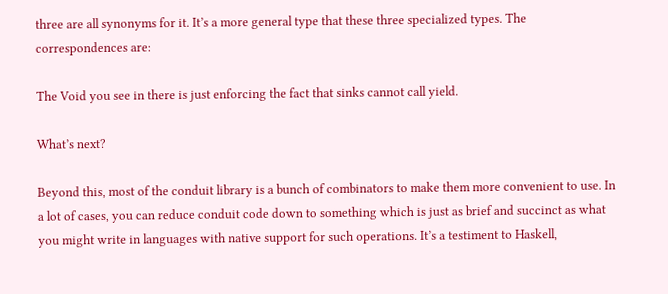three are all synonyms for it. It’s a more general type that these three specialized types. The correspondences are:

The Void you see in there is just enforcing the fact that sinks cannot call yield.

What’s next?

Beyond this, most of the conduit library is a bunch of combinators to make them more convenient to use. In a lot of cases, you can reduce conduit code down to something which is just as brief and succinct as what you might write in languages with native support for such operations. It’s a testiment to Haskell,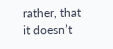rather, that it doesn’t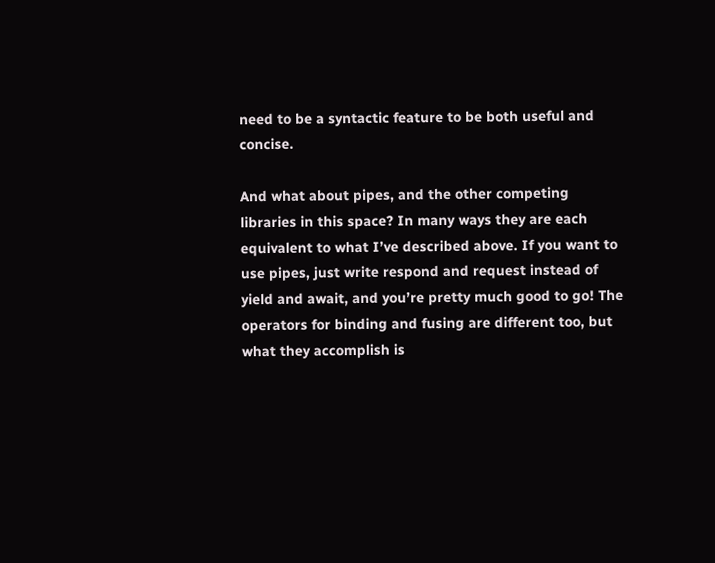need to be a syntactic feature to be both useful and concise.

And what about pipes, and the other competing libraries in this space? In many ways they are each equivalent to what I’ve described above. If you want to use pipes, just write respond and request instead of yield and await, and you’re pretty much good to go! The operators for binding and fusing are different too, but what they accomplish is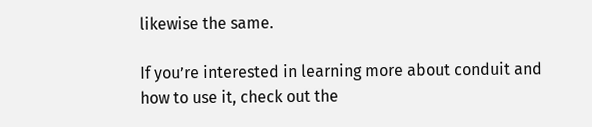likewise the same.

If you’re interested in learning more about conduit and how to use it, check out the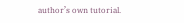author’s own tutorial.